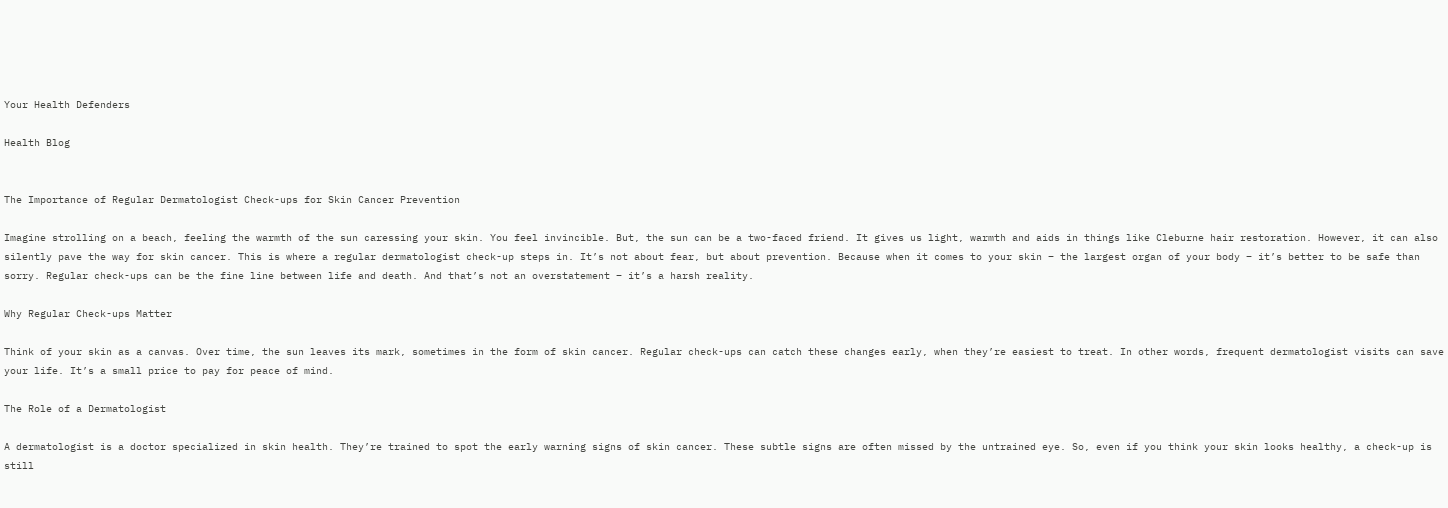Your Health Defenders

Health Blog


The Importance of Regular Dermatologist Check-ups for Skin Cancer Prevention

Imagine strolling on a beach, feeling the warmth of the sun caressing your skin. You feel invincible. But, the sun can be a two-faced friend. It gives us light, warmth and aids in things like Cleburne hair restoration. However, it can also silently pave the way for skin cancer. This is where a regular dermatologist check-up steps in. It’s not about fear, but about prevention. Because when it comes to your skin – the largest organ of your body – it’s better to be safe than sorry. Regular check-ups can be the fine line between life and death. And that’s not an overstatement – it’s a harsh reality.

Why Regular Check-ups Matter

Think of your skin as a canvas. Over time, the sun leaves its mark, sometimes in the form of skin cancer. Regular check-ups can catch these changes early, when they’re easiest to treat. In other words, frequent dermatologist visits can save your life. It’s a small price to pay for peace of mind.

The Role of a Dermatologist

A dermatologist is a doctor specialized in skin health. They’re trained to spot the early warning signs of skin cancer. These subtle signs are often missed by the untrained eye. So, even if you think your skin looks healthy, a check-up is still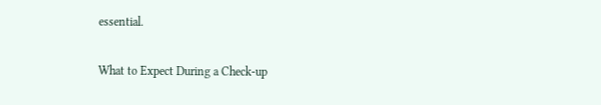essential.

What to Expect During a Check-up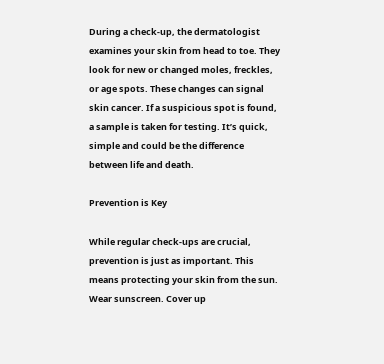During a check-up, the dermatologist examines your skin from head to toe. They look for new or changed moles, freckles, or age spots. These changes can signal skin cancer. If a suspicious spot is found, a sample is taken for testing. It’s quick, simple and could be the difference between life and death.

Prevention is Key

While regular check-ups are crucial, prevention is just as important. This means protecting your skin from the sun. Wear sunscreen. Cover up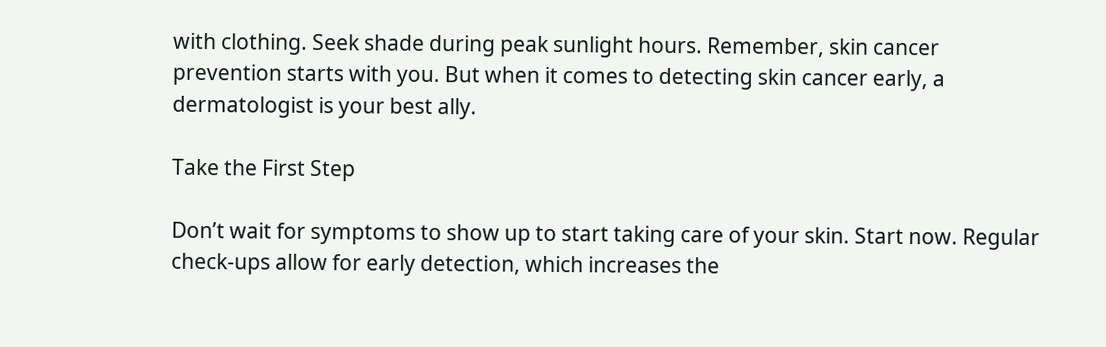with clothing. Seek shade during peak sunlight hours. Remember, skin cancer prevention starts with you. But when it comes to detecting skin cancer early, a dermatologist is your best ally.

Take the First Step

Don’t wait for symptoms to show up to start taking care of your skin. Start now. Regular check-ups allow for early detection, which increases the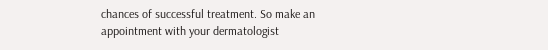chances of successful treatment. So make an appointment with your dermatologist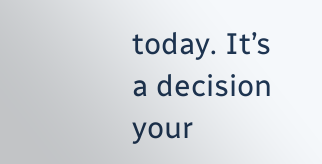today. It’s a decision your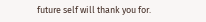future self will thank you for.